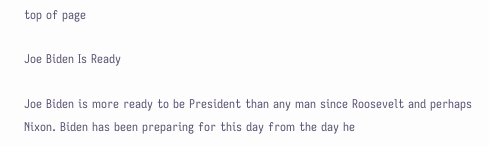top of page

Joe Biden Is Ready

Joe Biden is more ready to be President than any man since Roosevelt and perhaps Nixon. Biden has been preparing for this day from the day he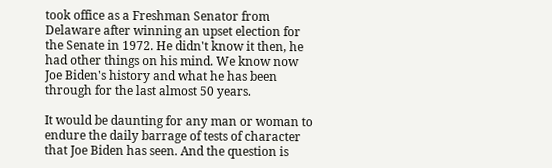took office as a Freshman Senator from Delaware after winning an upset election for the Senate in 1972. He didn't know it then, he had other things on his mind. We know now Joe Biden's history and what he has been through for the last almost 50 years.

It would be daunting for any man or woman to endure the daily barrage of tests of character that Joe Biden has seen. And the question is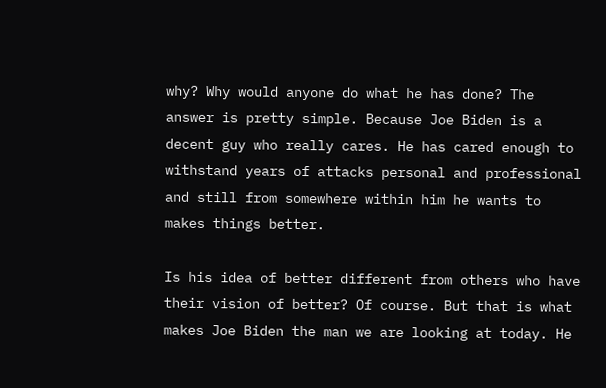why? Why would anyone do what he has done? The answer is pretty simple. Because Joe Biden is a decent guy who really cares. He has cared enough to withstand years of attacks personal and professional and still from somewhere within him he wants to makes things better.

Is his idea of better different from others who have their vision of better? Of course. But that is what makes Joe Biden the man we are looking at today. He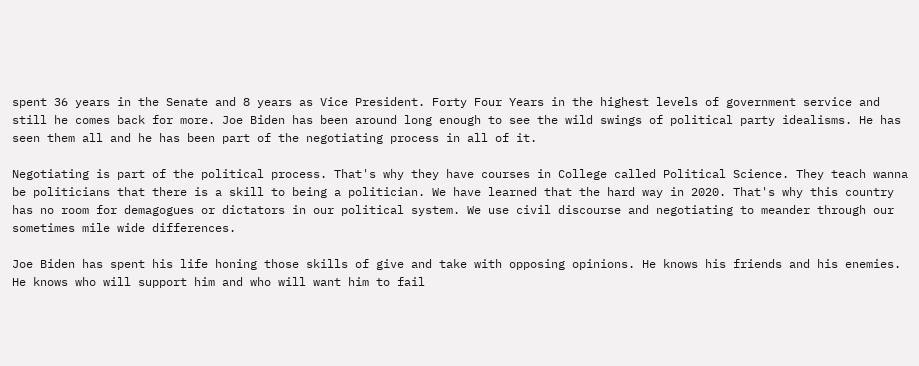spent 36 years in the Senate and 8 years as Vice President. Forty Four Years in the highest levels of government service and still he comes back for more. Joe Biden has been around long enough to see the wild swings of political party idealisms. He has seen them all and he has been part of the negotiating process in all of it.

Negotiating is part of the political process. That's why they have courses in College called Political Science. They teach wanna be politicians that there is a skill to being a politician. We have learned that the hard way in 2020. That's why this country has no room for demagogues or dictators in our political system. We use civil discourse and negotiating to meander through our sometimes mile wide differences.

Joe Biden has spent his life honing those skills of give and take with opposing opinions. He knows his friends and his enemies. He knows who will support him and who will want him to fail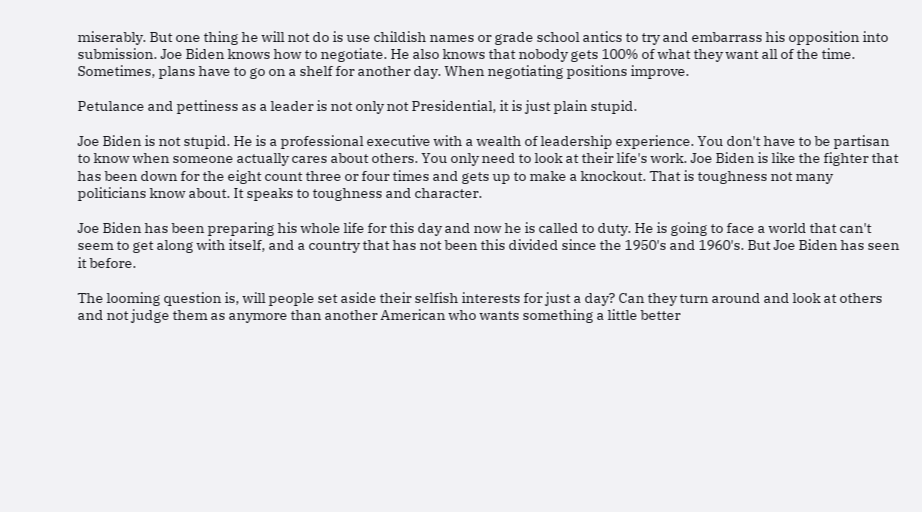miserably. But one thing he will not do is use childish names or grade school antics to try and embarrass his opposition into submission. Joe Biden knows how to negotiate. He also knows that nobody gets 100% of what they want all of the time. Sometimes, plans have to go on a shelf for another day. When negotiating positions improve.

Petulance and pettiness as a leader is not only not Presidential, it is just plain stupid.

Joe Biden is not stupid. He is a professional executive with a wealth of leadership experience. You don't have to be partisan to know when someone actually cares about others. You only need to look at their life's work. Joe Biden is like the fighter that has been down for the eight count three or four times and gets up to make a knockout. That is toughness not many politicians know about. It speaks to toughness and character.

Joe Biden has been preparing his whole life for this day and now he is called to duty. He is going to face a world that can't seem to get along with itself, and a country that has not been this divided since the 1950's and 1960's. But Joe Biden has seen it before.

The looming question is, will people set aside their selfish interests for just a day? Can they turn around and look at others and not judge them as anymore than another American who wants something a little better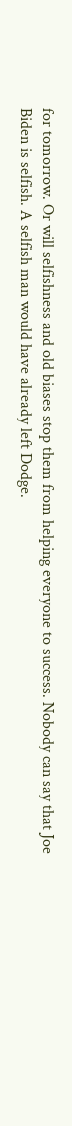for tomorrow. Or will selfishness and old biases stop them from helping everyone to success. Nobody can say that Joe Biden is selfish. A selfish man would have already left Dodge.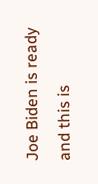Joe Biden is ready and this is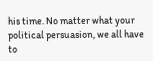his time. No matter what your political persuasion, we all have to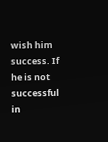wish him success. If he is not successful in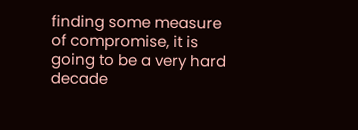finding some measure of compromise, it is going to be a very hard decade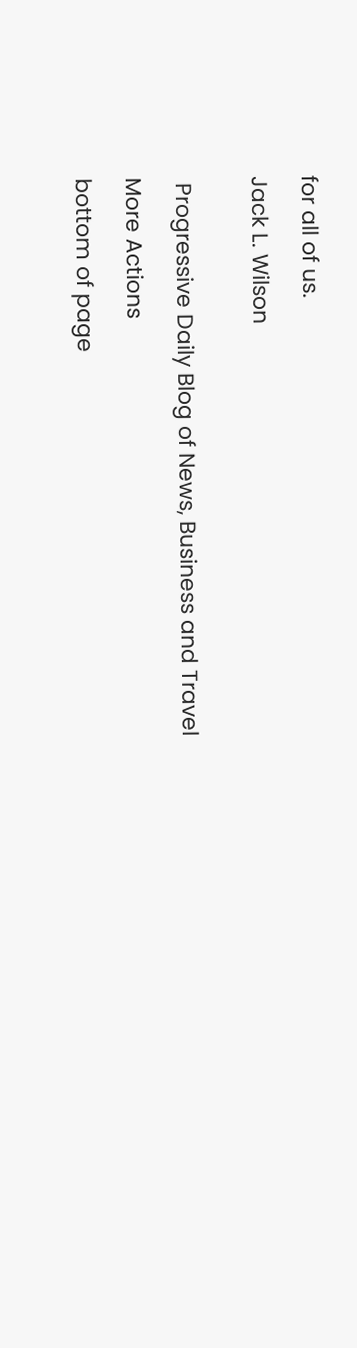for all of us.

Jack L. Wilson


 Progressive Daily Blog of News, Business and Travel

More Actions

bottom of page